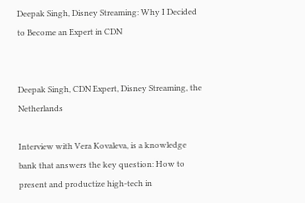Deepak Singh, Disney Streaming: Why I Decided to Become an Expert in CDN


Deepak Singh, CDN Expert, Disney Streaming, the Netherlands

Interview with Vera Kovaleva, is a knowledge bank that answers the key question: How to present and productize high-tech in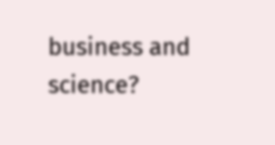business and science?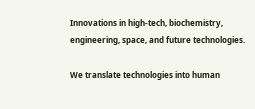Innovations in high-tech, biochemistry, engineering, space, and future technologies.

We translate technologies into human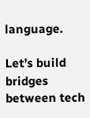language.

Let’s build bridges between tech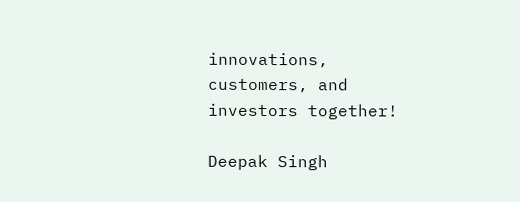innovations, customers, and investors together!

Deepak Singh